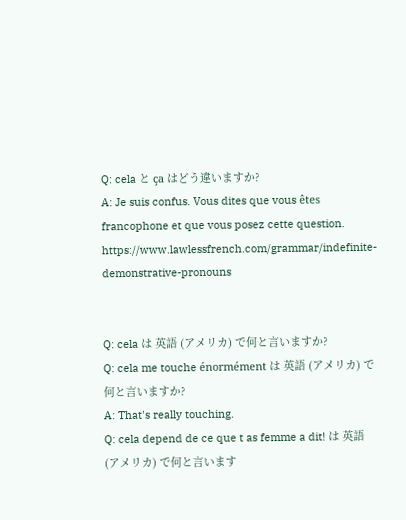Q: cela と ça はどう違いますか?
A: Je suis confus. Vous dites que vous êtes francophone et que vous posez cette question. https://www.lawlessfrench.com/grammar/indefinite-demonstrative-pronouns


Q: cela は 英語 (アメリカ) で何と言いますか?
Q: cela me touche énormément は 英語 (アメリカ) で何と言いますか?
A: That's really touching.
Q: cela depend de ce que t as femme a dit! は 英語 (アメリカ) で何と言います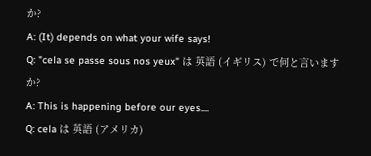か?
A: (It) depends on what your wife says!
Q: "cela se passe sous nos yeux" は 英語 (イギリス) で何と言いますか?
A: This is happening before our eyes....
Q: cela は 英語 (アメリカ)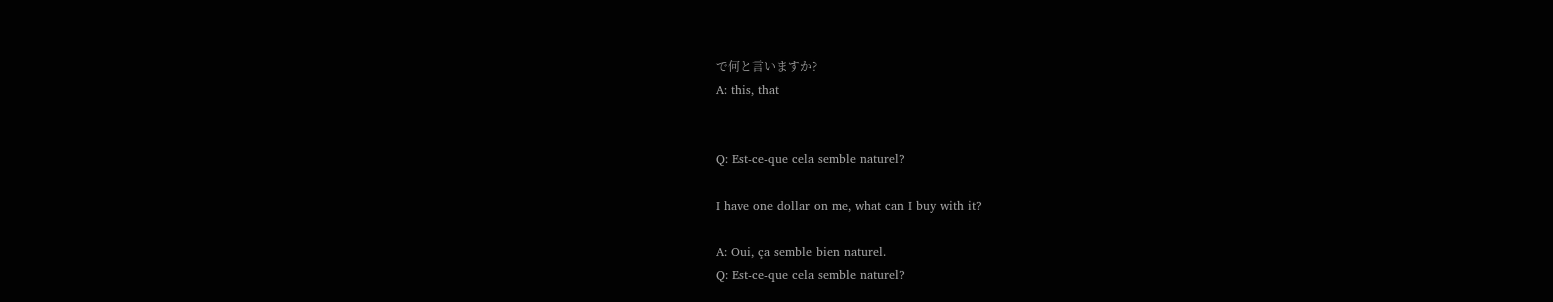で何と言いますか?
A: this, that


Q: Est-ce-que cela semble naturel?

I have one dollar on me, what can I buy with it?

A: Oui, ça semble bien naturel.
Q: Est-ce-que cela semble naturel?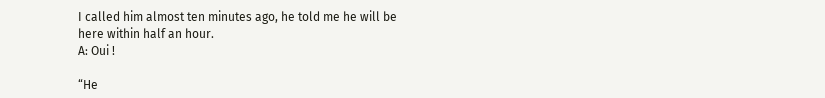I called him almost ten minutes ago, he told me he will be here within half an hour.
A: Oui !

“He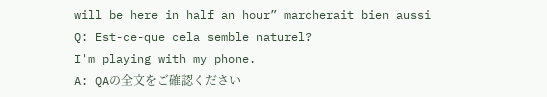will be here in half an hour” marcherait bien aussi
Q: Est-ce-que cela semble naturel?
I'm playing with my phone.
A: QAの全文をご確認ください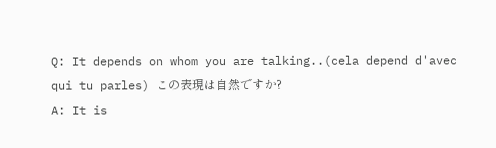Q: It depends on whom you are talking..(cela depend d'avec qui tu parles) この表現は自然ですか?
A: It is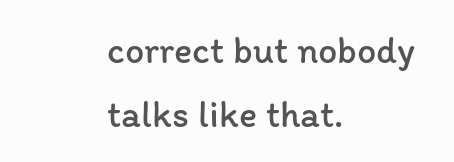correct but nobody talks like that.